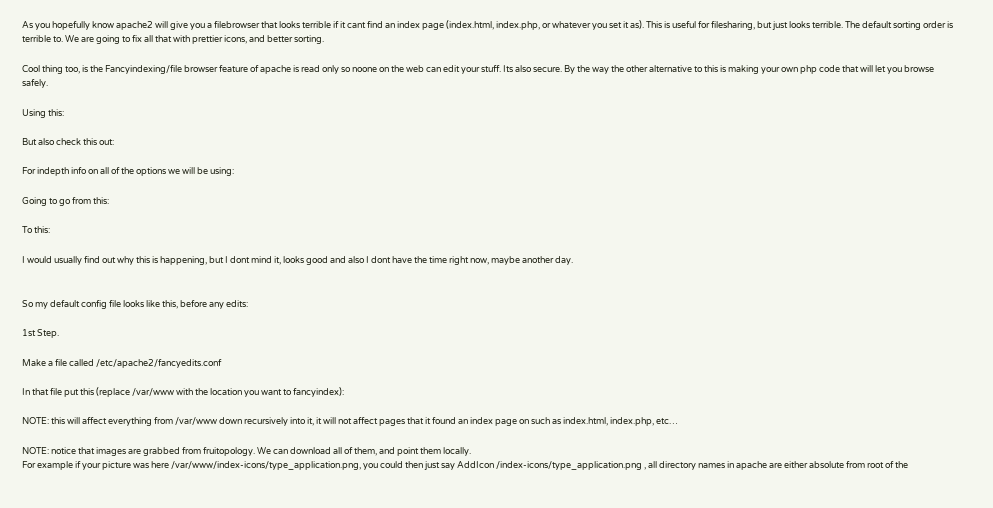As you hopefully know apache2 will give you a filebrowser that looks terrible if it cant find an index page (index.html, index.php, or whatever you set it as). This is useful for filesharing, but just looks terrible. The default sorting order is terrible to. We are going to fix all that with prettier icons, and better sorting.

Cool thing too, is the Fancyindexing/file browser feature of apache is read only so noone on the web can edit your stuff. Its also secure. By the way the other alternative to this is making your own php code that will let you browse safely.

Using this:

But also check this out:

For indepth info on all of the options we will be using:

Going to go from this:

To this:

I would usually find out why this is happening, but I dont mind it, looks good and also I dont have the time right now, maybe another day.


So my default config file looks like this, before any edits:

1st Step.

Make a file called /etc/apache2/fancyedits.conf

In that file put this (replace /var/www with the location you want to fancyindex):

NOTE: this will affect everything from /var/www down recursively into it, it will not affect pages that it found an index page on such as index.html, index.php, etc…

NOTE: notice that images are grabbed from fruitopology. We can download all of them, and point them locally.
For example if your picture was here /var/www/index-icons/type_application.png, you could then just say AddIcon /index-icons/type_application.png , all directory names in apache are either absolute from root of the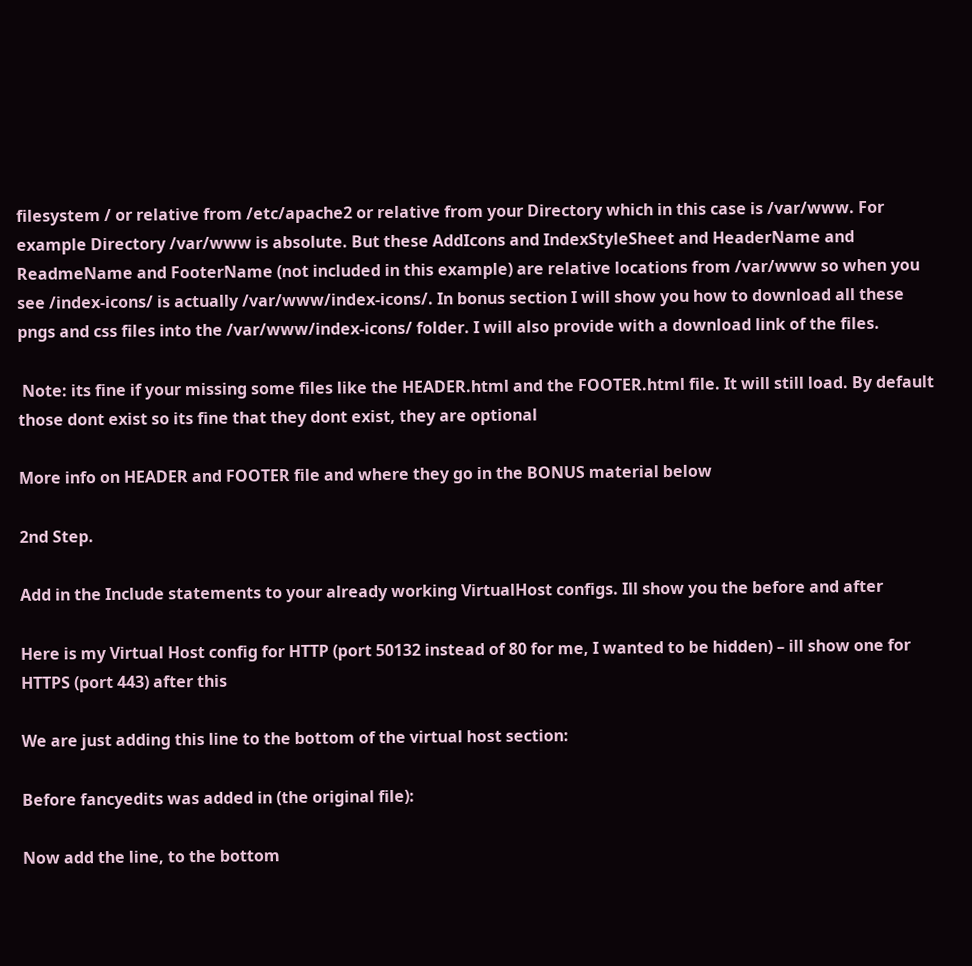filesystem / or relative from /etc/apache2 or relative from your Directory which in this case is /var/www. For example Directory /var/www is absolute. But these AddIcons and IndexStyleSheet and HeaderName and ReadmeName and FooterName (not included in this example) are relative locations from /var/www so when you see /index-icons/ is actually /var/www/index-icons/. In bonus section I will show you how to download all these pngs and css files into the /var/www/index-icons/ folder. I will also provide with a download link of the files.

 Note: its fine if your missing some files like the HEADER.html and the FOOTER.html file. It will still load. By default those dont exist so its fine that they dont exist, they are optional

More info on HEADER and FOOTER file and where they go in the BONUS material below

2nd Step.

Add in the Include statements to your already working VirtualHost configs. Ill show you the before and after

Here is my Virtual Host config for HTTP (port 50132 instead of 80 for me, I wanted to be hidden) – ill show one for HTTPS (port 443) after this

We are just adding this line to the bottom of the virtual host section:

Before fancyedits was added in (the original file):

Now add the line, to the bottom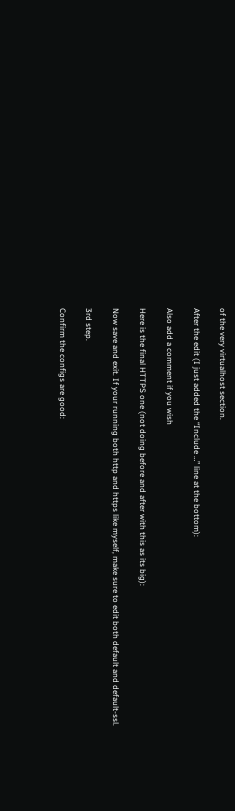of the very virtualhost section.

After the edit (I just added the “Include …” line at the bottom):

Also add a comment if you wish

Here is the final HTTPS one (not doing before and after with this as its big):

Now save and exit. If your running both http and https like myself, make sure to edit both default and default-ssl.

3rd step.

Confirm the configs are good: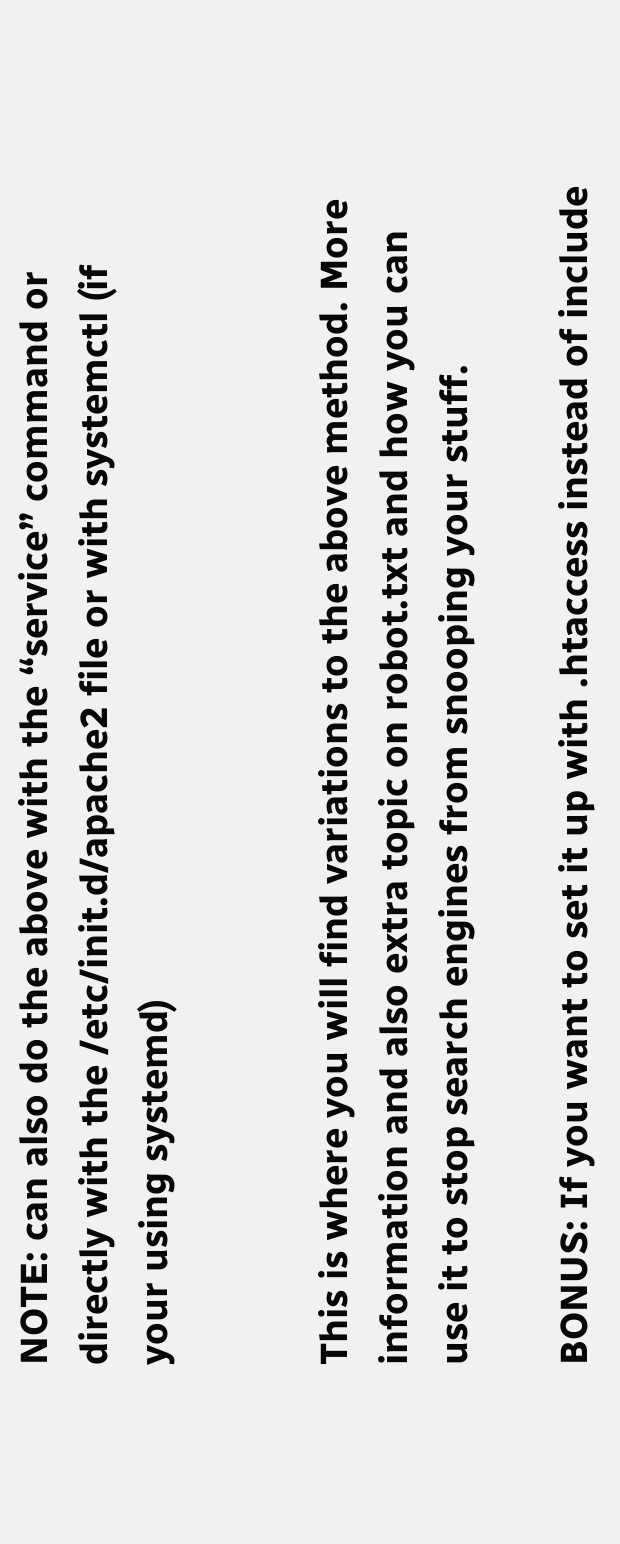NOTE: can also do the above with the “service” command or directly with the /etc/init.d/apache2 file or with systemctl (if your using systemd)


This is where you will find variations to the above method. More information and also extra topic on robot.txt and how you can use it to stop search engines from snooping your stuff.

BONUS: If you want to set it up with .htaccess instead of include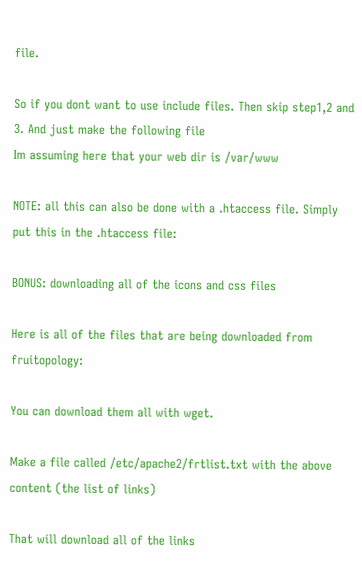file.

So if you dont want to use include files. Then skip step1,2 and 3. And just make the following file
Im assuming here that your web dir is /var/www

NOTE: all this can also be done with a .htaccess file. Simply put this in the .htaccess file:

BONUS: downloading all of the icons and css files

Here is all of the files that are being downloaded from fruitopology:

You can download them all with wget.

Make a file called /etc/apache2/frtlist.txt with the above content (the list of links)

That will download all of the links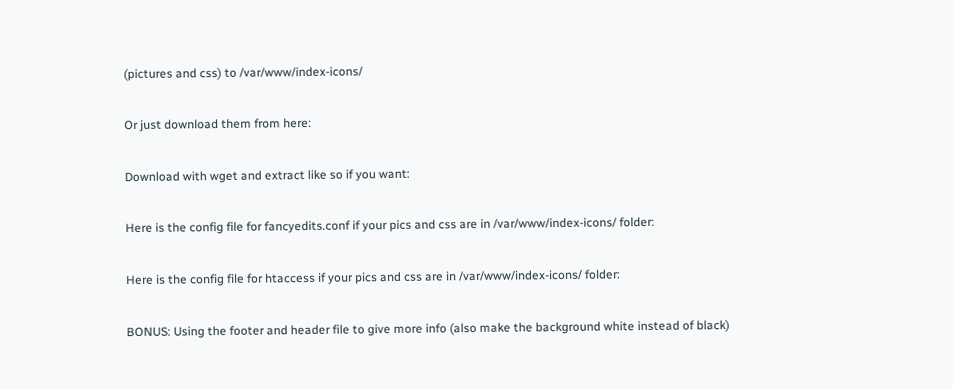(pictures and css) to /var/www/index-icons/

Or just download them from here:

Download with wget and extract like so if you want:

Here is the config file for fancyedits.conf if your pics and css are in /var/www/index-icons/ folder:

Here is the config file for htaccess if your pics and css are in /var/www/index-icons/ folder:

BONUS: Using the footer and header file to give more info (also make the background white instead of black)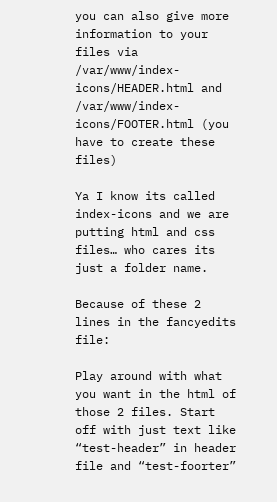you can also give more information to your files via /var/www/index-icons/HEADER.html and /var/www/index-icons/FOOTER.html (you have to create these files)

Ya I know its called index-icons and we are putting html and css files… who cares its just a folder name.

Because of these 2 lines in the fancyedits file:

Play around with what you want in the html of those 2 files. Start off with just text like “test-header” in header file and “test-foorter”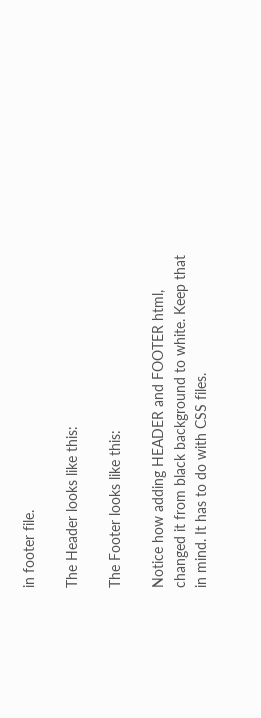in footer file.

The Header looks like this:

The Footer looks like this:

Notice how adding HEADER and FOOTER html, changed it from black background to white. Keep that in mind. It has to do with CSS files.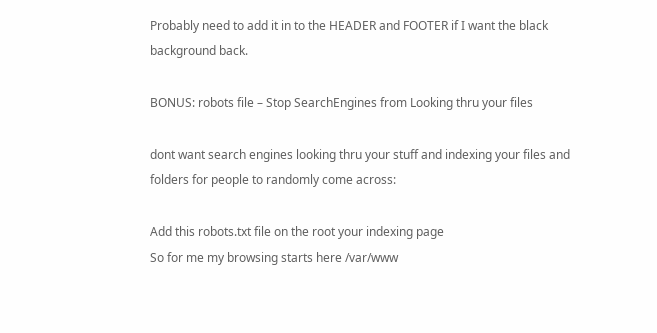Probably need to add it in to the HEADER and FOOTER if I want the black background back.

BONUS: robots file – Stop SearchEngines from Looking thru your files

dont want search engines looking thru your stuff and indexing your files and folders for people to randomly come across:

Add this robots.txt file on the root your indexing page
So for me my browsing starts here /var/www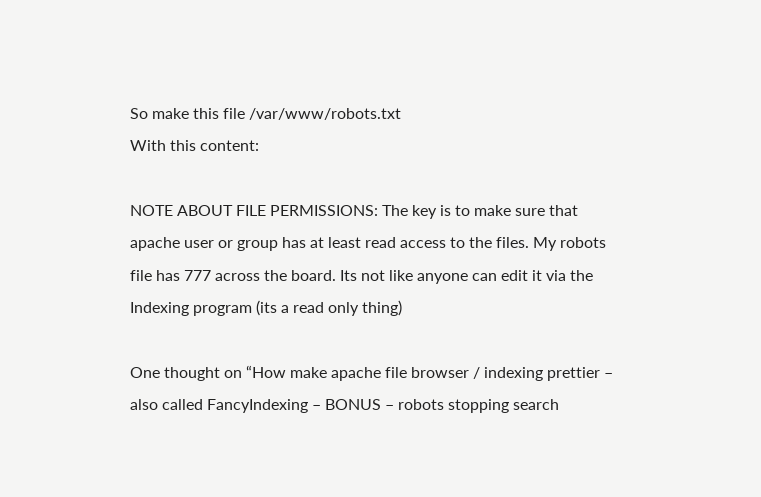So make this file /var/www/robots.txt
With this content:

NOTE ABOUT FILE PERMISSIONS: The key is to make sure that apache user or group has at least read access to the files. My robots file has 777 across the board. Its not like anyone can edit it via the Indexing program (its a read only thing)

One thought on “How make apache file browser / indexing prettier – also called FancyIndexing – BONUS – robots stopping search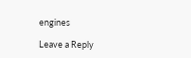engines

Leave a Reply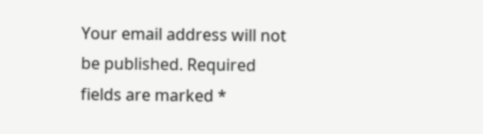Your email address will not be published. Required fields are marked *